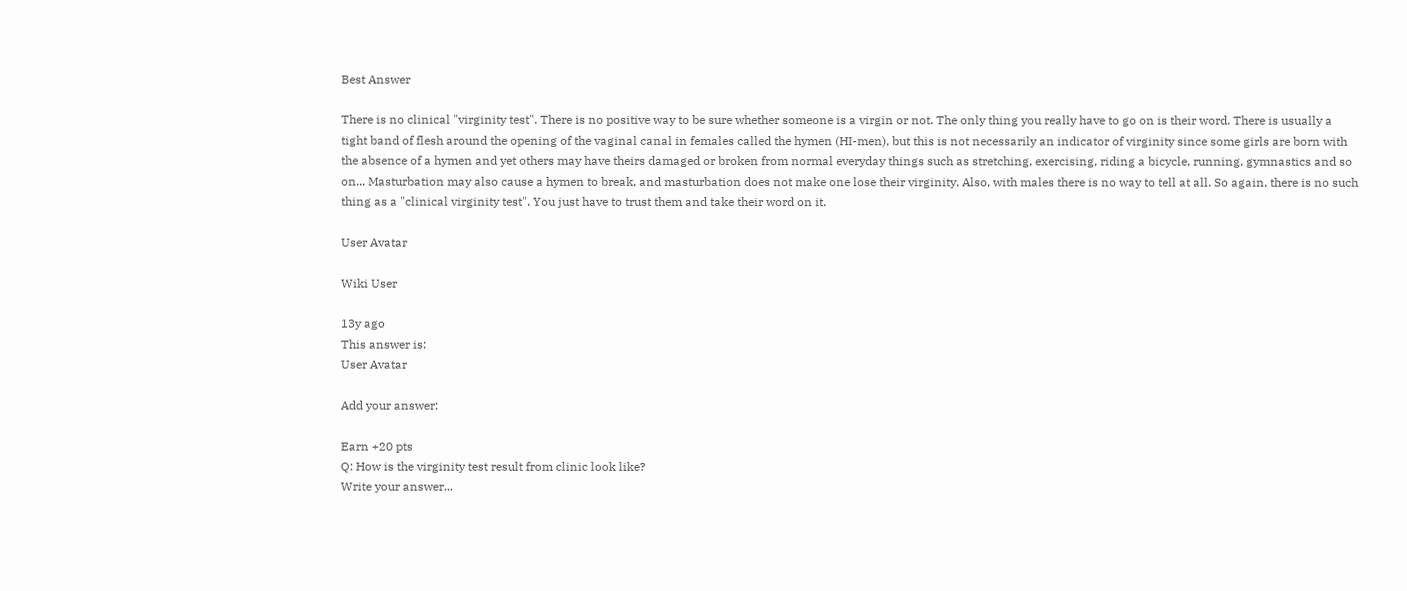Best Answer

There is no clinical "virginity test". There is no positive way to be sure whether someone is a virgin or not. The only thing you really have to go on is their word. There is usually a tight band of flesh around the opening of the vaginal canal in females called the hymen (HI-men), but this is not necessarily an indicator of virginity since some girls are born with the absence of a hymen and yet others may have theirs damaged or broken from normal everyday things such as stretching, exercising, riding a bicycle, running, gymnastics and so on... Masturbation may also cause a hymen to break, and masturbation does not make one lose their virginity. Also, with males there is no way to tell at all. So again, there is no such thing as a "clinical virginity test". You just have to trust them and take their word on it.

User Avatar

Wiki User

13y ago
This answer is:
User Avatar

Add your answer:

Earn +20 pts
Q: How is the virginity test result from clinic look like?
Write your answer...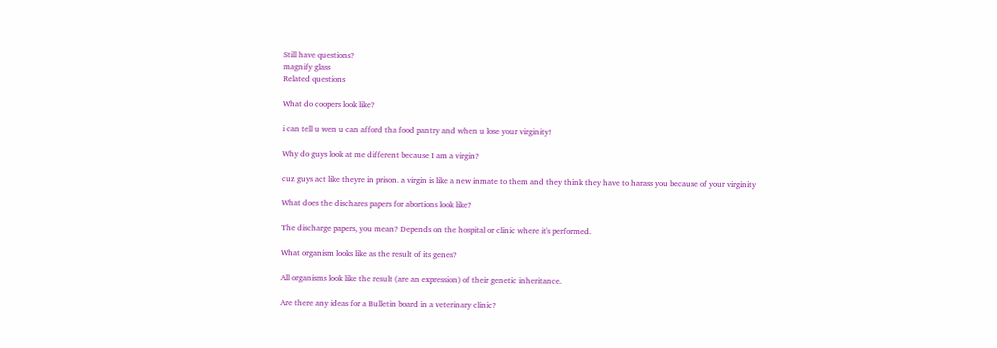Still have questions?
magnify glass
Related questions

What do coopers look like?

i can tell u wen u can afford tha food pantry and when u lose your virginity!

Why do guys look at me different because I am a virgin?

cuz guys act like theyre in prison. a virgin is like a new inmate to them and they think they have to harass you because of your virginity

What does the dischares papers for abortions look like?

The discharge papers, you mean? Depends on the hospital or clinic where it's performed.

What organism looks like as the result of its genes?

All organisms look like the result (are an expression) of their genetic inheritance.

Are there any ideas for a Bulletin board in a veterinary clinic?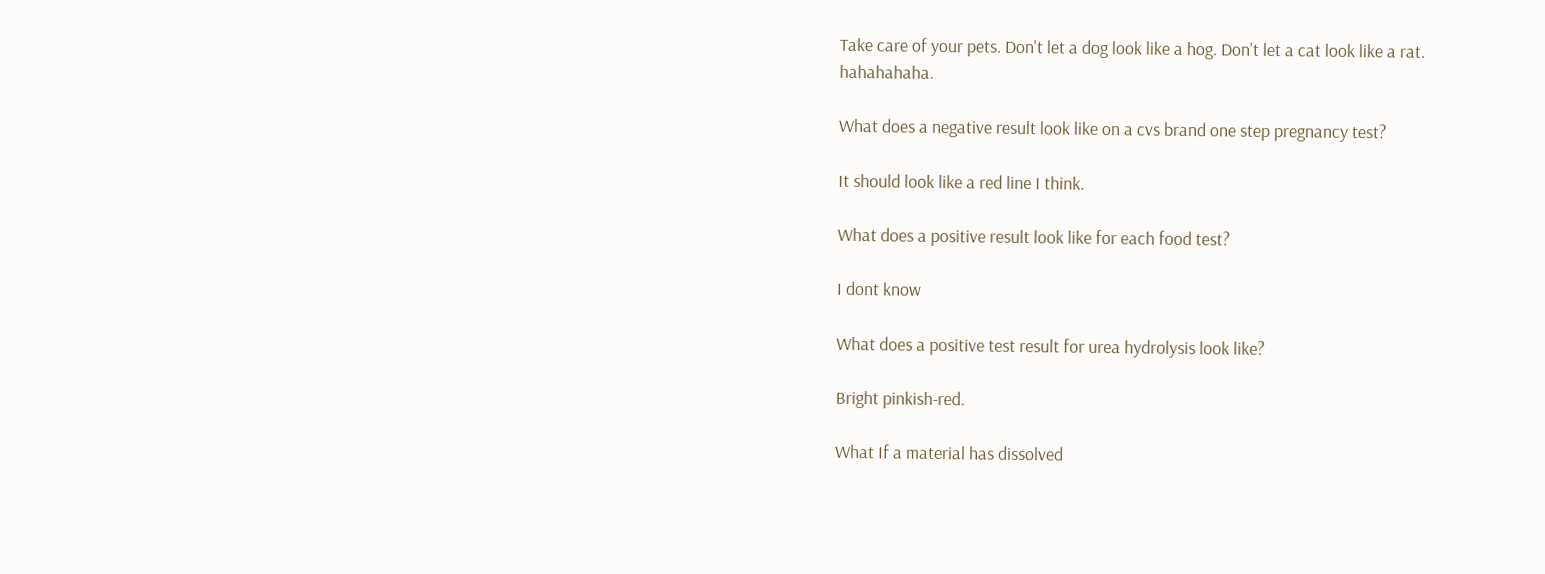Take care of your pets. Don't let a dog look like a hog. Don't let a cat look like a rat. hahahahaha.

What does a negative result look like on a cvs brand one step pregnancy test?

It should look like a red line I think.

What does a positive result look like for each food test?

I dont know

What does a positive test result for urea hydrolysis look like?

Bright pinkish-red.

What If a material has dissolved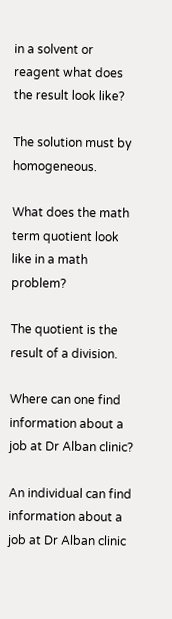in a solvent or reagent what does the result look like?

The solution must by homogeneous.

What does the math term quotient look like in a math problem?

The quotient is the result of a division.

Where can one find information about a job at Dr Alban clinic?

An individual can find information about a job at Dr Alban clinic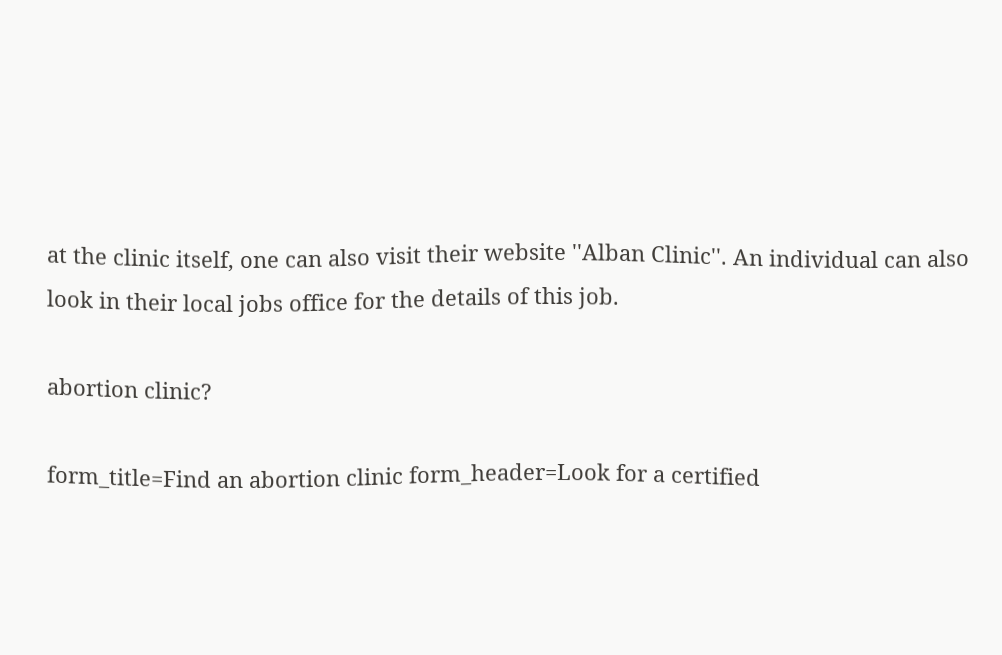at the clinic itself, one can also visit their website ''Alban Clinic''. An individual can also look in their local jobs office for the details of this job.

abortion clinic?

form_title=Find an abortion clinic form_header=Look for a certified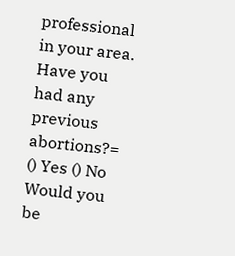professional in your area. Have you had any previous abortions?= () Yes () No Would you be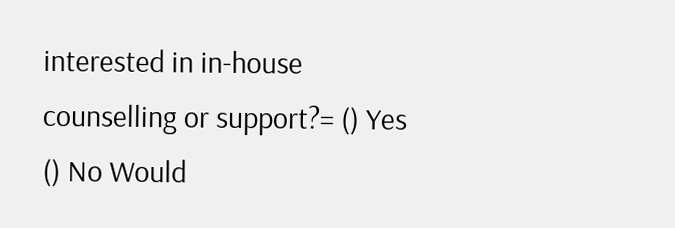interested in in-house counselling or support?= () Yes () No Would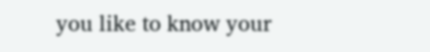you like to know your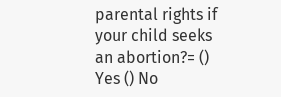parental rights if your child seeks an abortion?= () Yes () No